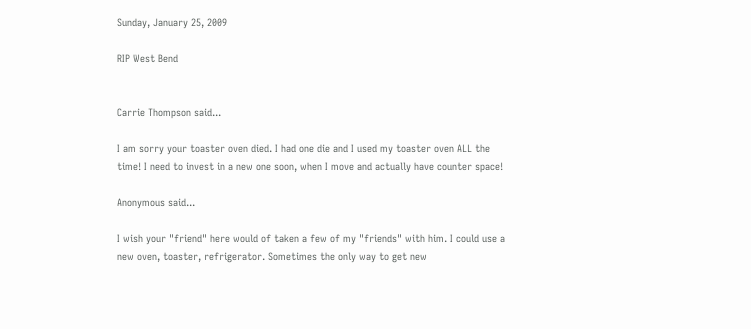Sunday, January 25, 2009

RIP West Bend


Carrie Thompson said...

I am sorry your toaster oven died. I had one die and I used my toaster oven ALL the time! I need to invest in a new one soon, when I move and actually have counter space!

Anonymous said...

I wish your "friend" here would of taken a few of my "friends" with him. I could use a new oven, toaster, refrigerator. Sometimes the only way to get new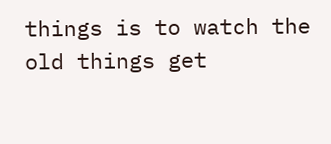things is to watch the old things get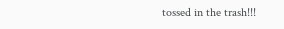tossed in the trash!!!